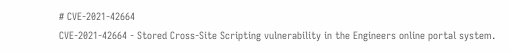# CVE-2021-42664
CVE-2021-42664 - Stored Cross-Site Scripting vulnerability in the Engineers online portal system.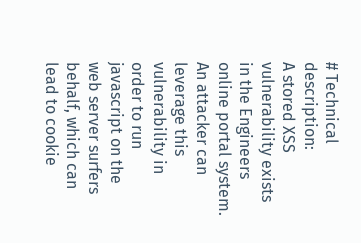# Technical description:
A stored XSS vulnerability exists in the Engineers online portal system. An attacker can leverage this vulnerability in order to run javascript on the web server surfers behalf, which can lead to cookie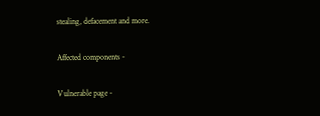stealing, defacement and more.

Affected components -

Vulnerable page -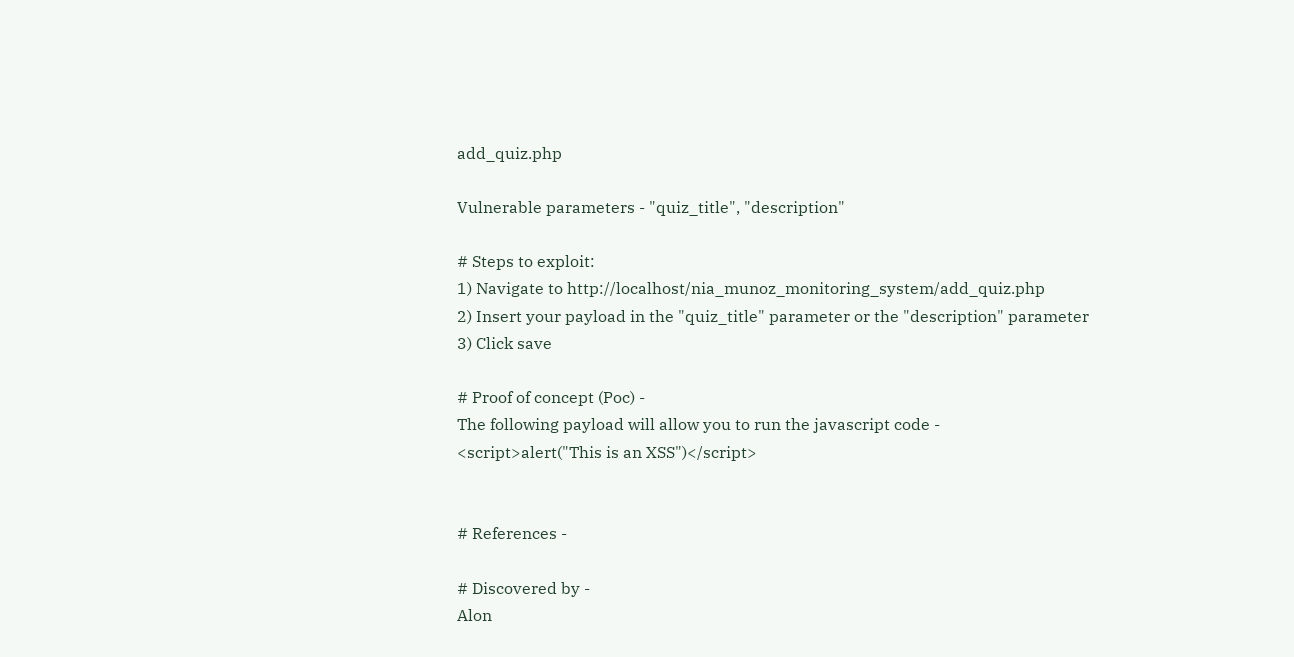add_quiz.php

Vulnerable parameters - "quiz_title", "description"

# Steps to exploit:
1) Navigate to http://localhost/nia_munoz_monitoring_system/add_quiz.php
2) Insert your payload in the "quiz_title" parameter or the "description" parameter
3) Click save

# Proof of concept (Poc) -
The following payload will allow you to run the javascript code -
<script>alert("This is an XSS")</script>


# References -

# Discovered by -
Alon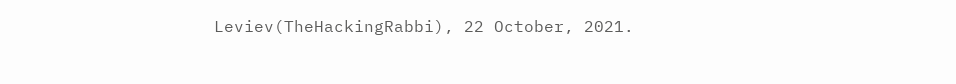Leviev(TheHackingRabbi), 22 October, 2021.